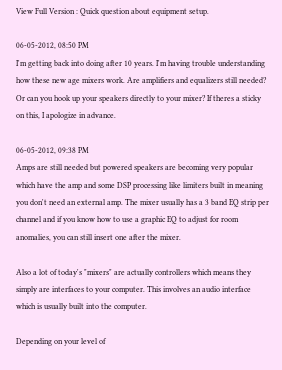View Full Version : Quick question about equipment setup.

06-05-2012, 08:50 PM
I'm getting back into doing after 10 years. I'm having trouble understanding how these new age mixers work. Are amplifiers and equalizers still needed? Or can you hook up your speakers directly to your mixer? If theres a sticky on this, I apologize in advance.

06-05-2012, 09:38 PM
Amps are still needed but powered speakers are becoming very popular which have the amp and some DSP processing like limiters built in meaning you don't need an external amp. The mixer usually has a 3 band EQ strip per channel and if you know how to use a graphic EQ to adjust for room anomalies, you can still insert one after the mixer.

Also a lot of today's "mixers" are actually controllers which means they simply are interfaces to your computer. This involves an audio interface which is usually built into the computer.

Depending on your level of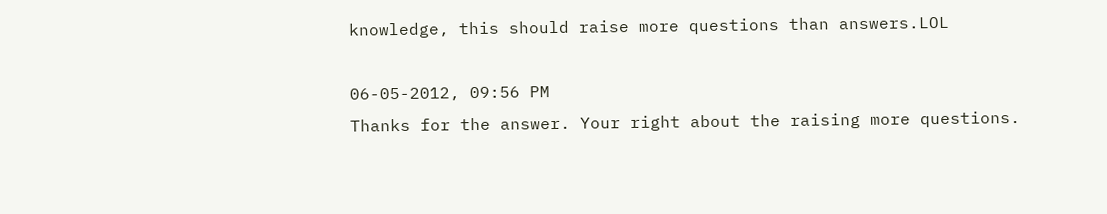knowledge, this should raise more questions than answers.LOL

06-05-2012, 09:56 PM
Thanks for the answer. Your right about the raising more questions.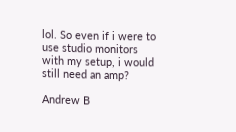lol. So even if i were to use studio monitors with my setup, i would still need an amp?

Andrew B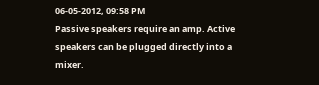06-05-2012, 09:58 PM
Passive speakers require an amp. Active speakers can be plugged directly into a mixer.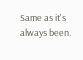Same as it's always been.